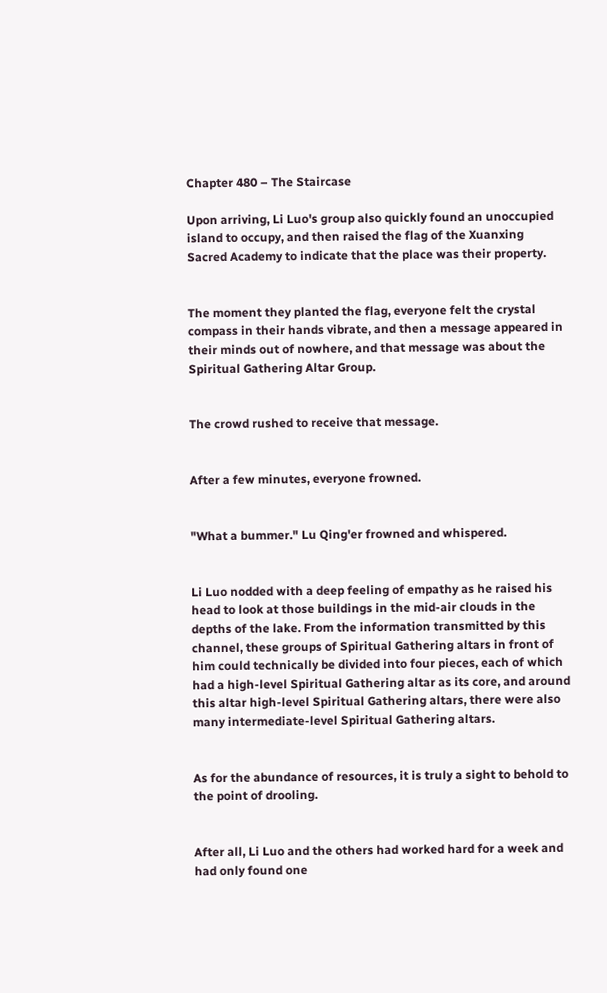Chapter 480 – The Staircase

Upon arriving, Li Luo's group also quickly found an unoccupied island to occupy, and then raised the flag of the Xuanxing Sacred Academy to indicate that the place was their property.


The moment they planted the flag, everyone felt the crystal compass in their hands vibrate, and then a message appeared in their minds out of nowhere, and that message was about the Spiritual Gathering Altar Group.


The crowd rushed to receive that message.


After a few minutes, everyone frowned.


"What a bummer." Lu Qing'er frowned and whispered.


Li Luo nodded with a deep feeling of empathy as he raised his head to look at those buildings in the mid-air clouds in the depths of the lake. From the information transmitted by this channel, these groups of Spiritual Gathering altars in front of him could technically be divided into four pieces, each of which had a high-level Spiritual Gathering altar as its core, and around this altar high-level Spiritual Gathering altars, there were also many intermediate-level Spiritual Gathering altars.


As for the abundance of resources, it is truly a sight to behold to the point of drooling.


After all, Li Luo and the others had worked hard for a week and had only found one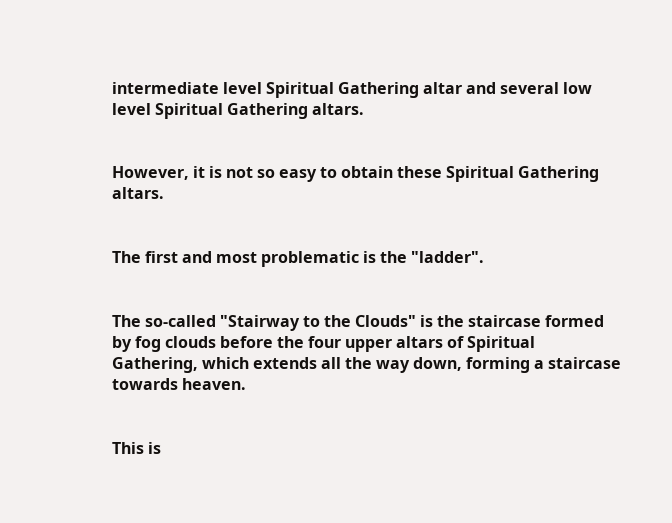intermediate level Spiritual Gathering altar and several low level Spiritual Gathering altars.


However, it is not so easy to obtain these Spiritual Gathering altars.


The first and most problematic is the "ladder".


The so-called "Stairway to the Clouds" is the staircase formed by fog clouds before the four upper altars of Spiritual Gathering, which extends all the way down, forming a staircase towards heaven.


This is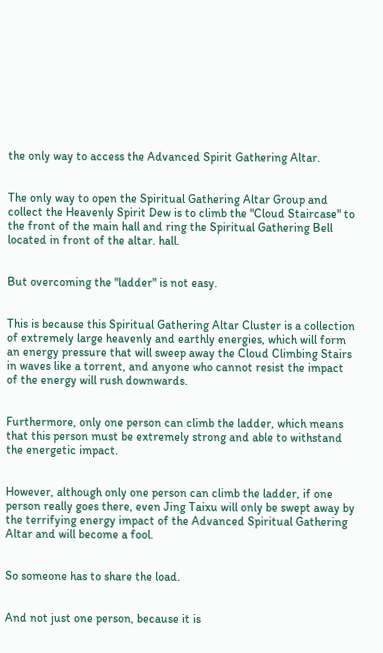the only way to access the Advanced Spirit Gathering Altar.


The only way to open the Spiritual Gathering Altar Group and collect the Heavenly Spirit Dew is to climb the "Cloud Staircase" to the front of the main hall and ring the Spiritual Gathering Bell located in front of the altar. hall.


But overcoming the "ladder" is not easy.


This is because this Spiritual Gathering Altar Cluster is a collection of extremely large heavenly and earthly energies, which will form an energy pressure that will sweep away the Cloud Climbing Stairs in waves like a torrent, and anyone who cannot resist the impact of the energy will rush downwards.


Furthermore, only one person can climb the ladder, which means that this person must be extremely strong and able to withstand the energetic impact.


However, although only one person can climb the ladder, if one person really goes there, even Jing Taixu will only be swept away by the terrifying energy impact of the Advanced Spiritual Gathering Altar and will become a fool.


So someone has to share the load.


And not just one person, because it is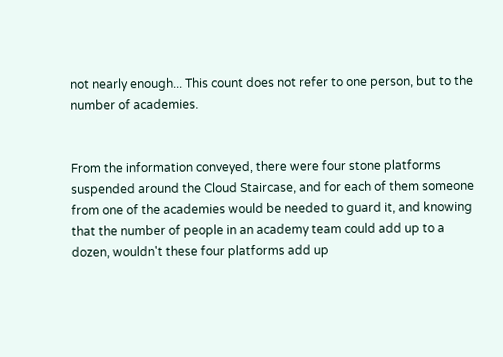not nearly enough... This count does not refer to one person, but to the number of academies.


From the information conveyed, there were four stone platforms suspended around the Cloud Staircase, and for each of them someone from one of the academies would be needed to guard it, and knowing that the number of people in an academy team could add up to a dozen, wouldn't these four platforms add up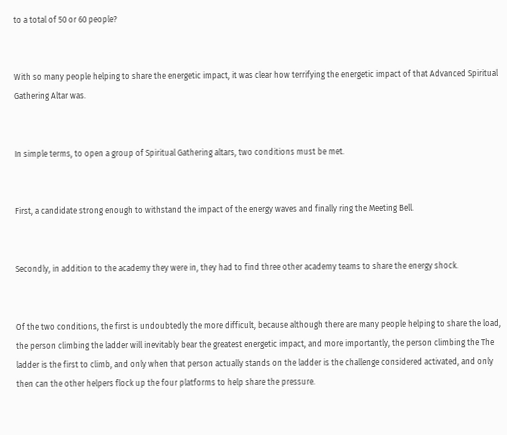to a total of 50 or 60 people?


With so many people helping to share the energetic impact, it was clear how terrifying the energetic impact of that Advanced Spiritual Gathering Altar was.


In simple terms, to open a group of Spiritual Gathering altars, two conditions must be met.


First, a candidate strong enough to withstand the impact of the energy waves and finally ring the Meeting Bell.


Secondly, in addition to the academy they were in, they had to find three other academy teams to share the energy shock.


Of the two conditions, the first is undoubtedly the more difficult, because although there are many people helping to share the load, the person climbing the ladder will inevitably bear the greatest energetic impact, and more importantly, the person climbing the The ladder is the first to climb, and only when that person actually stands on the ladder is the challenge considered activated, and only then can the other helpers flock up the four platforms to help share the pressure.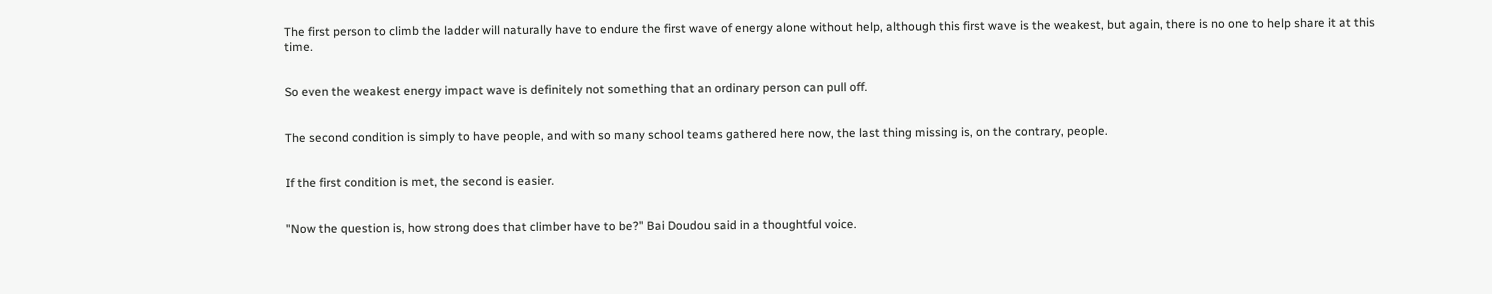The first person to climb the ladder will naturally have to endure the first wave of energy alone without help, although this first wave is the weakest, but again, there is no one to help share it at this time.


So even the weakest energy impact wave is definitely not something that an ordinary person can pull off.


The second condition is simply to have people, and with so many school teams gathered here now, the last thing missing is, on the contrary, people.


If the first condition is met, the second is easier.


"Now the question is, how strong does that climber have to be?" Bai Doudou said in a thoughtful voice.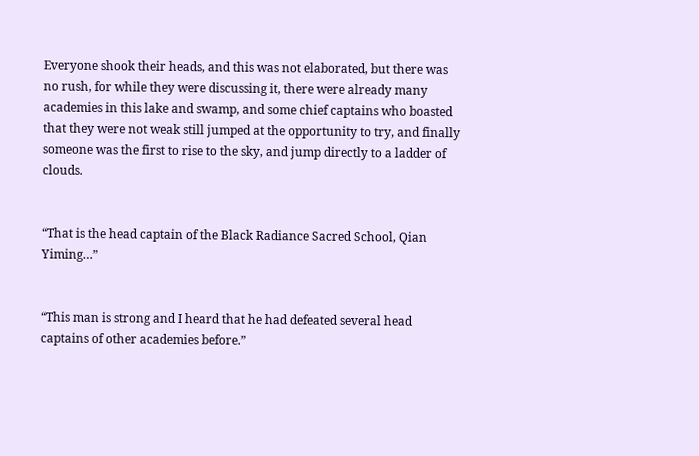Everyone shook their heads, and this was not elaborated, but there was no rush, for while they were discussing it, there were already many academies in this lake and swamp, and some chief captains who boasted that they were not weak still jumped at the opportunity to try, and finally someone was the first to rise to the sky, and jump directly to a ladder of clouds.


“That is the head captain of the Black Radiance Sacred School, Qian Yiming…”


“This man is strong and I heard that he had defeated several head captains of other academies before.”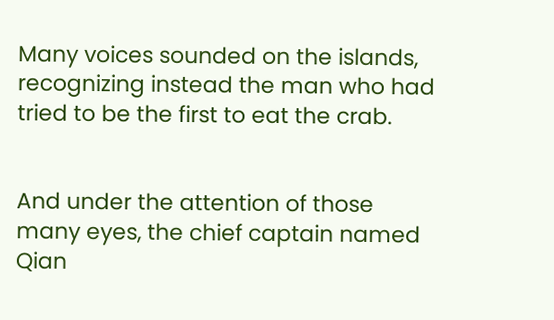Many voices sounded on the islands, recognizing instead the man who had tried to be the first to eat the crab.


And under the attention of those many eyes, the chief captain named Qian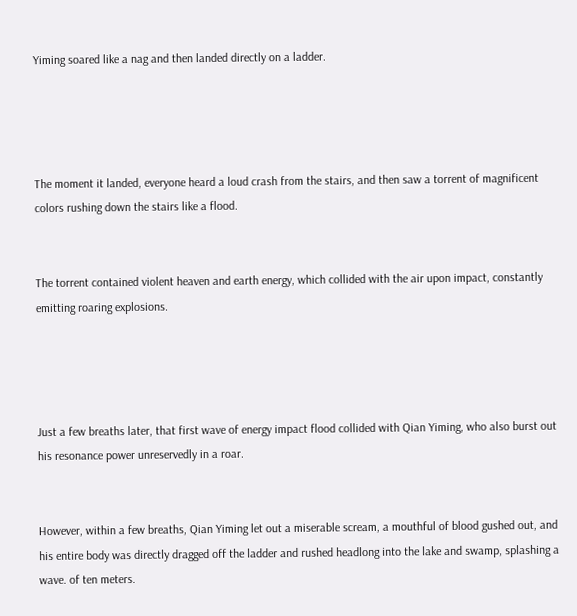Yiming soared like a nag and then landed directly on a ladder.




The moment it landed, everyone heard a loud crash from the stairs, and then saw a torrent of magnificent colors rushing down the stairs like a flood.


The torrent contained violent heaven and earth energy, which collided with the air upon impact, constantly emitting roaring explosions.




Just a few breaths later, that first wave of energy impact flood collided with Qian Yiming, who also burst out his resonance power unreservedly in a roar.


However, within a few breaths, Qian Yiming let out a miserable scream, a mouthful of blood gushed out, and his entire body was directly dragged off the ladder and rushed headlong into the lake and swamp, splashing a wave. of ten meters.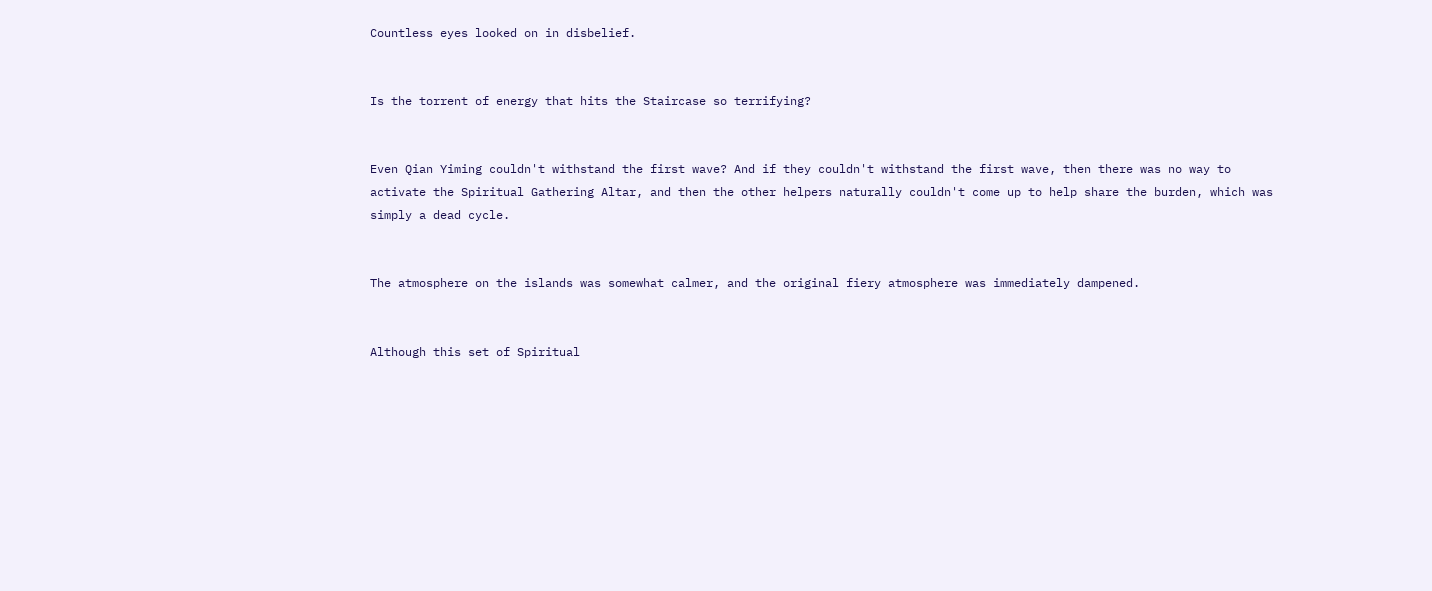Countless eyes looked on in disbelief.


Is the torrent of energy that hits the Staircase so terrifying?


Even Qian Yiming couldn't withstand the first wave? And if they couldn't withstand the first wave, then there was no way to activate the Spiritual Gathering Altar, and then the other helpers naturally couldn't come up to help share the burden, which was simply a dead cycle.


The atmosphere on the islands was somewhat calmer, and the original fiery atmosphere was immediately dampened.


Although this set of Spiritual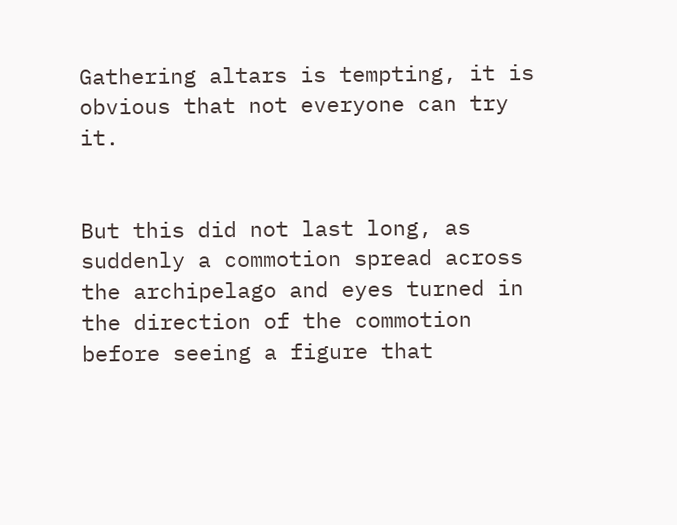Gathering altars is tempting, it is obvious that not everyone can try it.


But this did not last long, as suddenly a commotion spread across the archipelago and eyes turned in the direction of the commotion before seeing a figure that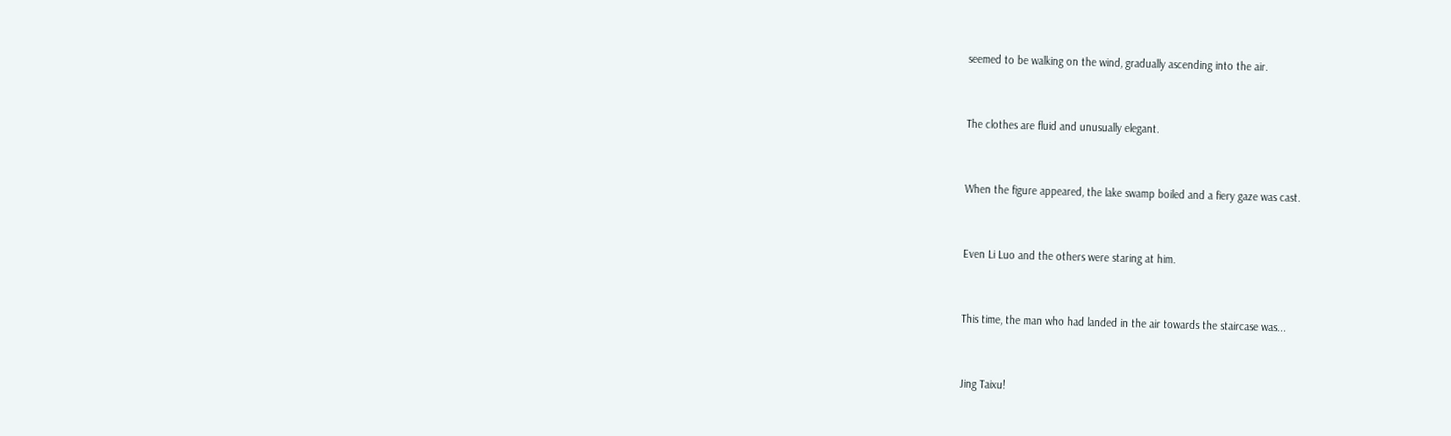seemed to be walking on the wind, gradually ascending into the air.


The clothes are fluid and unusually elegant.


When the figure appeared, the lake swamp boiled and a fiery gaze was cast.


Even Li Luo and the others were staring at him.


This time, the man who had landed in the air towards the staircase was...


Jing Taixu!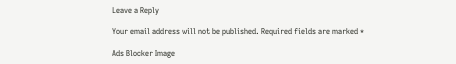Leave a Reply

Your email address will not be published. Required fields are marked *

Ads Blocker Image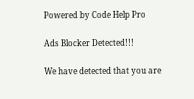Powered by Code Help Pro

Ads Blocker Detected!!!

We have detected that you are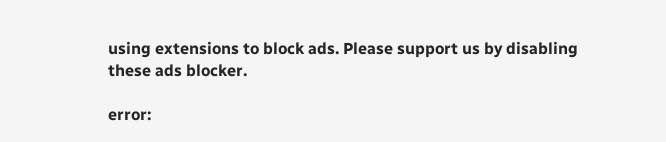using extensions to block ads. Please support us by disabling these ads blocker.

error: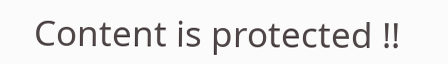Content is protected !!